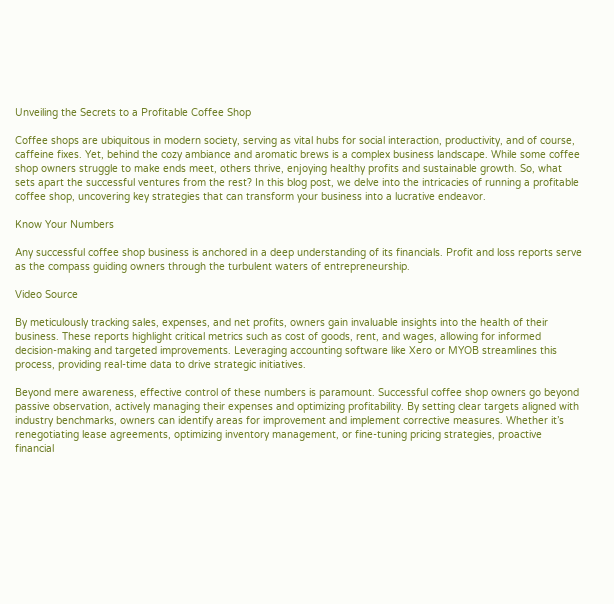Unveiling the Secrets to a Profitable Coffee Shop

Coffee shops are ubiquitous in modern society, serving as vital hubs for social interaction, productivity, and of course, caffeine fixes. Yet, behind the cozy ambiance and aromatic brews is a complex business landscape. While some coffee shop owners struggle to make ends meet, others thrive, enjoying healthy profits and sustainable growth. So, what sets apart the successful ventures from the rest? In this blog post, we delve into the intricacies of running a profitable coffee shop, uncovering key strategies that can transform your business into a lucrative endeavor.

Know Your Numbers

Any successful coffee shop business is anchored in a deep understanding of its financials. Profit and loss reports serve as the compass guiding owners through the turbulent waters of entrepreneurship.

Video Source

By meticulously tracking sales, expenses, and net profits, owners gain invaluable insights into the health of their business. These reports highlight critical metrics such as cost of goods, rent, and wages, allowing for informed decision-making and targeted improvements. Leveraging accounting software like Xero or MYOB streamlines this process, providing real-time data to drive strategic initiatives.

Beyond mere awareness, effective control of these numbers is paramount. Successful coffee shop owners go beyond passive observation, actively managing their expenses and optimizing profitability. By setting clear targets aligned with industry benchmarks, owners can identify areas for improvement and implement corrective measures. Whether it’s renegotiating lease agreements, optimizing inventory management, or fine-tuning pricing strategies, proactive financial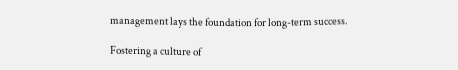management lays the foundation for long-term success.

Fostering a culture of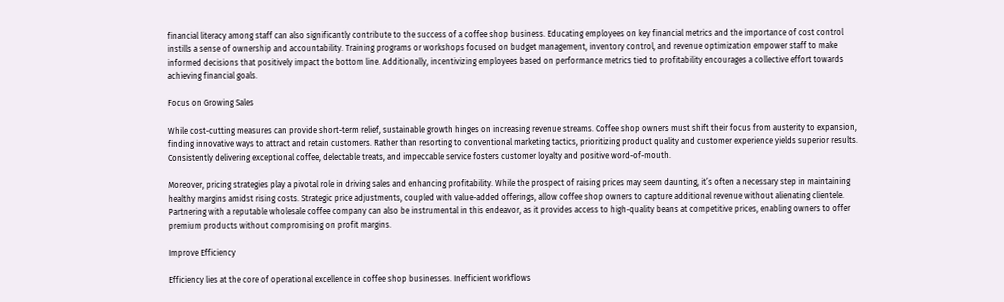financial literacy among staff can also significantly contribute to the success of a coffee shop business. Educating employees on key financial metrics and the importance of cost control instills a sense of ownership and accountability. Training programs or workshops focused on budget management, inventory control, and revenue optimization empower staff to make informed decisions that positively impact the bottom line. Additionally, incentivizing employees based on performance metrics tied to profitability encourages a collective effort towards achieving financial goals.

Focus on Growing Sales

While cost-cutting measures can provide short-term relief, sustainable growth hinges on increasing revenue streams. Coffee shop owners must shift their focus from austerity to expansion, finding innovative ways to attract and retain customers. Rather than resorting to conventional marketing tactics, prioritizing product quality and customer experience yields superior results. Consistently delivering exceptional coffee, delectable treats, and impeccable service fosters customer loyalty and positive word-of-mouth.

Moreover, pricing strategies play a pivotal role in driving sales and enhancing profitability. While the prospect of raising prices may seem daunting, it’s often a necessary step in maintaining healthy margins amidst rising costs. Strategic price adjustments, coupled with value-added offerings, allow coffee shop owners to capture additional revenue without alienating clientele. Partnering with a reputable wholesale coffee company can also be instrumental in this endeavor, as it provides access to high-quality beans at competitive prices, enabling owners to offer premium products without compromising on profit margins.

Improve Efficiency

Efficiency lies at the core of operational excellence in coffee shop businesses. Inefficient workflows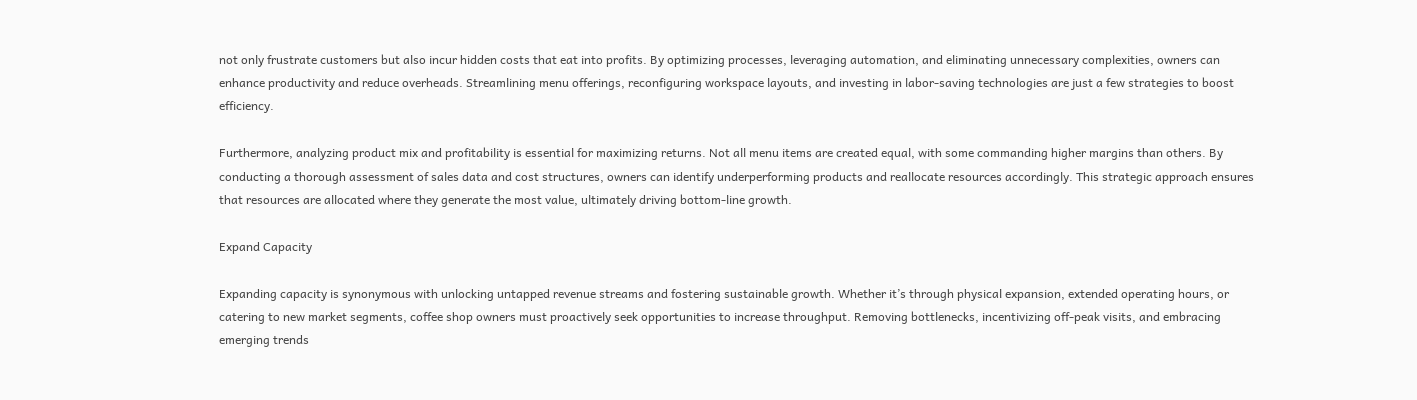not only frustrate customers but also incur hidden costs that eat into profits. By optimizing processes, leveraging automation, and eliminating unnecessary complexities, owners can enhance productivity and reduce overheads. Streamlining menu offerings, reconfiguring workspace layouts, and investing in labor-saving technologies are just a few strategies to boost efficiency.

Furthermore, analyzing product mix and profitability is essential for maximizing returns. Not all menu items are created equal, with some commanding higher margins than others. By conducting a thorough assessment of sales data and cost structures, owners can identify underperforming products and reallocate resources accordingly. This strategic approach ensures that resources are allocated where they generate the most value, ultimately driving bottom-line growth.

Expand Capacity

Expanding capacity is synonymous with unlocking untapped revenue streams and fostering sustainable growth. Whether it’s through physical expansion, extended operating hours, or catering to new market segments, coffee shop owners must proactively seek opportunities to increase throughput. Removing bottlenecks, incentivizing off-peak visits, and embracing emerging trends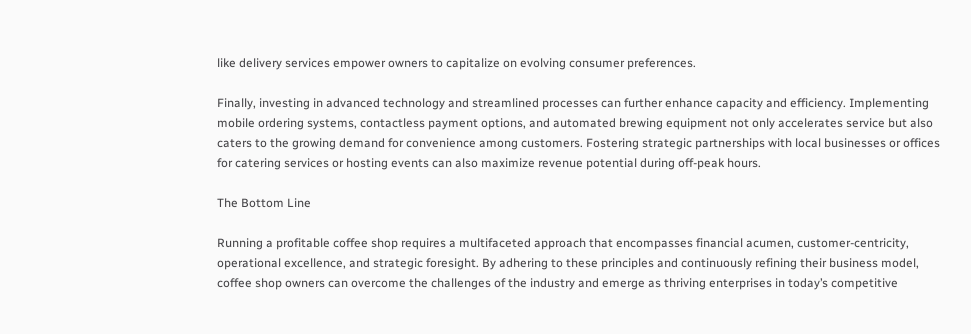like delivery services empower owners to capitalize on evolving consumer preferences.

Finally, investing in advanced technology and streamlined processes can further enhance capacity and efficiency. Implementing mobile ordering systems, contactless payment options, and automated brewing equipment not only accelerates service but also caters to the growing demand for convenience among customers. Fostering strategic partnerships with local businesses or offices for catering services or hosting events can also maximize revenue potential during off-peak hours.

The Bottom Line

Running a profitable coffee shop requires a multifaceted approach that encompasses financial acumen, customer-centricity, operational excellence, and strategic foresight. By adhering to these principles and continuously refining their business model, coffee shop owners can overcome the challenges of the industry and emerge as thriving enterprises in today’s competitive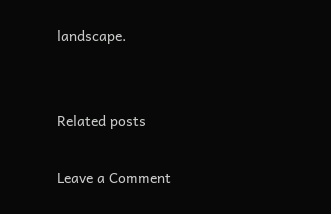landscape.


Related posts

Leave a Comment